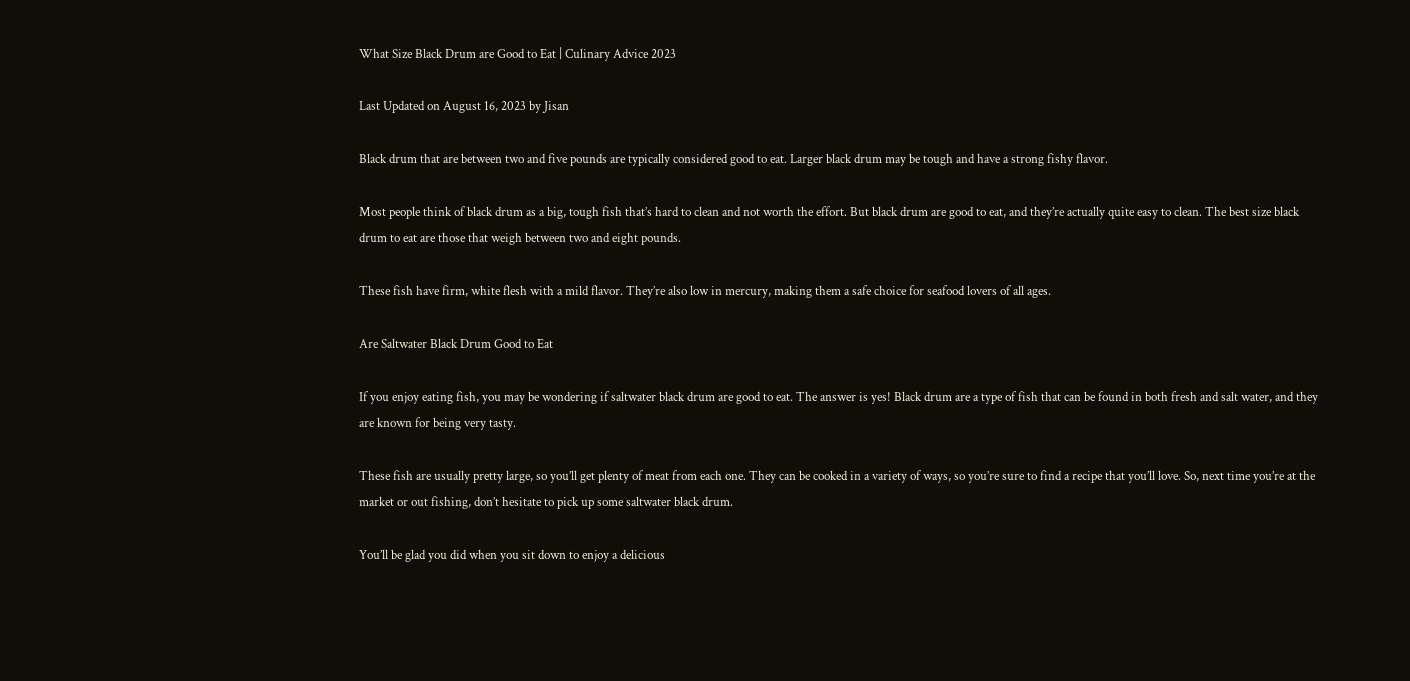What Size Black Drum are Good to Eat | Culinary Advice 2023

Last Updated on August 16, 2023 by Jisan

Black drum that are between two and five pounds are typically considered good to eat. Larger black drum may be tough and have a strong fishy flavor.

Most people think of black drum as a big, tough fish that’s hard to clean and not worth the effort. But black drum are good to eat, and they’re actually quite easy to clean. The best size black drum to eat are those that weigh between two and eight pounds.

These fish have firm, white flesh with a mild flavor. They’re also low in mercury, making them a safe choice for seafood lovers of all ages.

Are Saltwater Black Drum Good to Eat

If you enjoy eating fish, you may be wondering if saltwater black drum are good to eat. The answer is yes! Black drum are a type of fish that can be found in both fresh and salt water, and they are known for being very tasty.

These fish are usually pretty large, so you’ll get plenty of meat from each one. They can be cooked in a variety of ways, so you’re sure to find a recipe that you’ll love. So, next time you’re at the market or out fishing, don’t hesitate to pick up some saltwater black drum.

You’ll be glad you did when you sit down to enjoy a delicious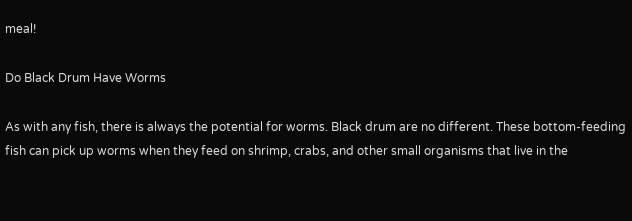meal!

Do Black Drum Have Worms

As with any fish, there is always the potential for worms. Black drum are no different. These bottom-feeding fish can pick up worms when they feed on shrimp, crabs, and other small organisms that live in the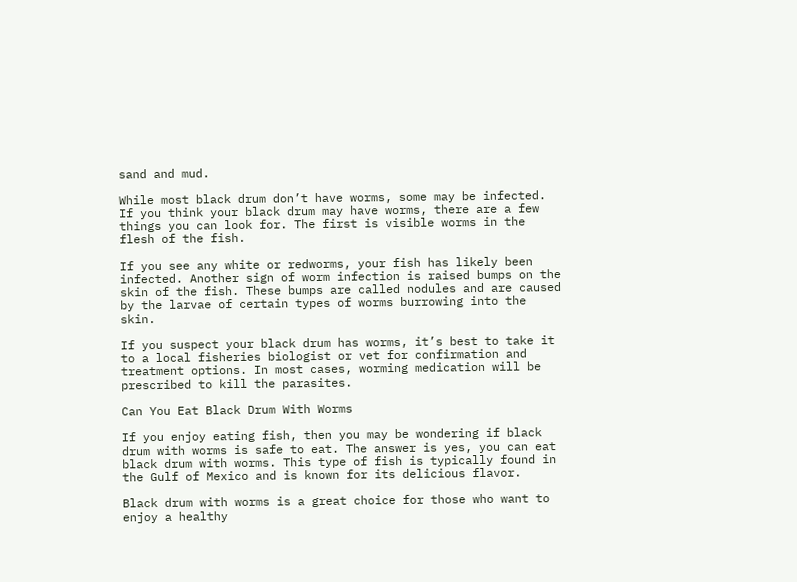sand and mud.

While most black drum don’t have worms, some may be infected. If you think your black drum may have worms, there are a few things you can look for. The first is visible worms in the flesh of the fish.

If you see any white or redworms, your fish has likely been infected. Another sign of worm infection is raised bumps on the skin of the fish. These bumps are called nodules and are caused by the larvae of certain types of worms burrowing into the skin.

If you suspect your black drum has worms, it’s best to take it to a local fisheries biologist or vet for confirmation and treatment options. In most cases, worming medication will be prescribed to kill the parasites.

Can You Eat Black Drum With Worms

If you enjoy eating fish, then you may be wondering if black drum with worms is safe to eat. The answer is yes, you can eat black drum with worms. This type of fish is typically found in the Gulf of Mexico and is known for its delicious flavor.

Black drum with worms is a great choice for those who want to enjoy a healthy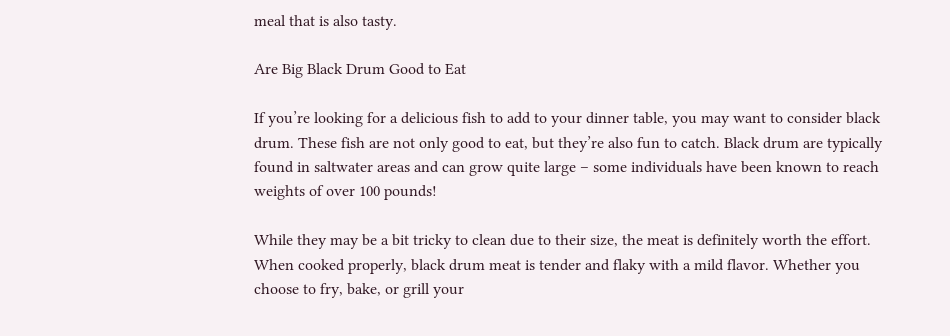meal that is also tasty.

Are Big Black Drum Good to Eat

If you’re looking for a delicious fish to add to your dinner table, you may want to consider black drum. These fish are not only good to eat, but they’re also fun to catch. Black drum are typically found in saltwater areas and can grow quite large – some individuals have been known to reach weights of over 100 pounds!

While they may be a bit tricky to clean due to their size, the meat is definitely worth the effort. When cooked properly, black drum meat is tender and flaky with a mild flavor. Whether you choose to fry, bake, or grill your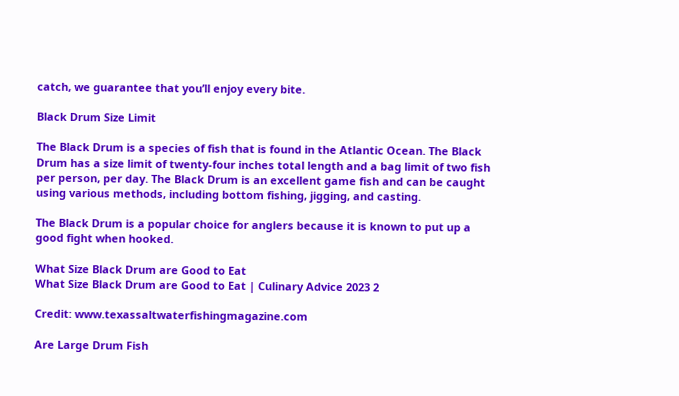catch, we guarantee that you’ll enjoy every bite.

Black Drum Size Limit

The Black Drum is a species of fish that is found in the Atlantic Ocean. The Black Drum has a size limit of twenty-four inches total length and a bag limit of two fish per person, per day. The Black Drum is an excellent game fish and can be caught using various methods, including bottom fishing, jigging, and casting.

The Black Drum is a popular choice for anglers because it is known to put up a good fight when hooked.

What Size Black Drum are Good to Eat
What Size Black Drum are Good to Eat | Culinary Advice 2023 2

Credit: www.texassaltwaterfishingmagazine.com

Are Large Drum Fish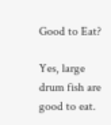Good to Eat?

Yes, large drum fish are good to eat.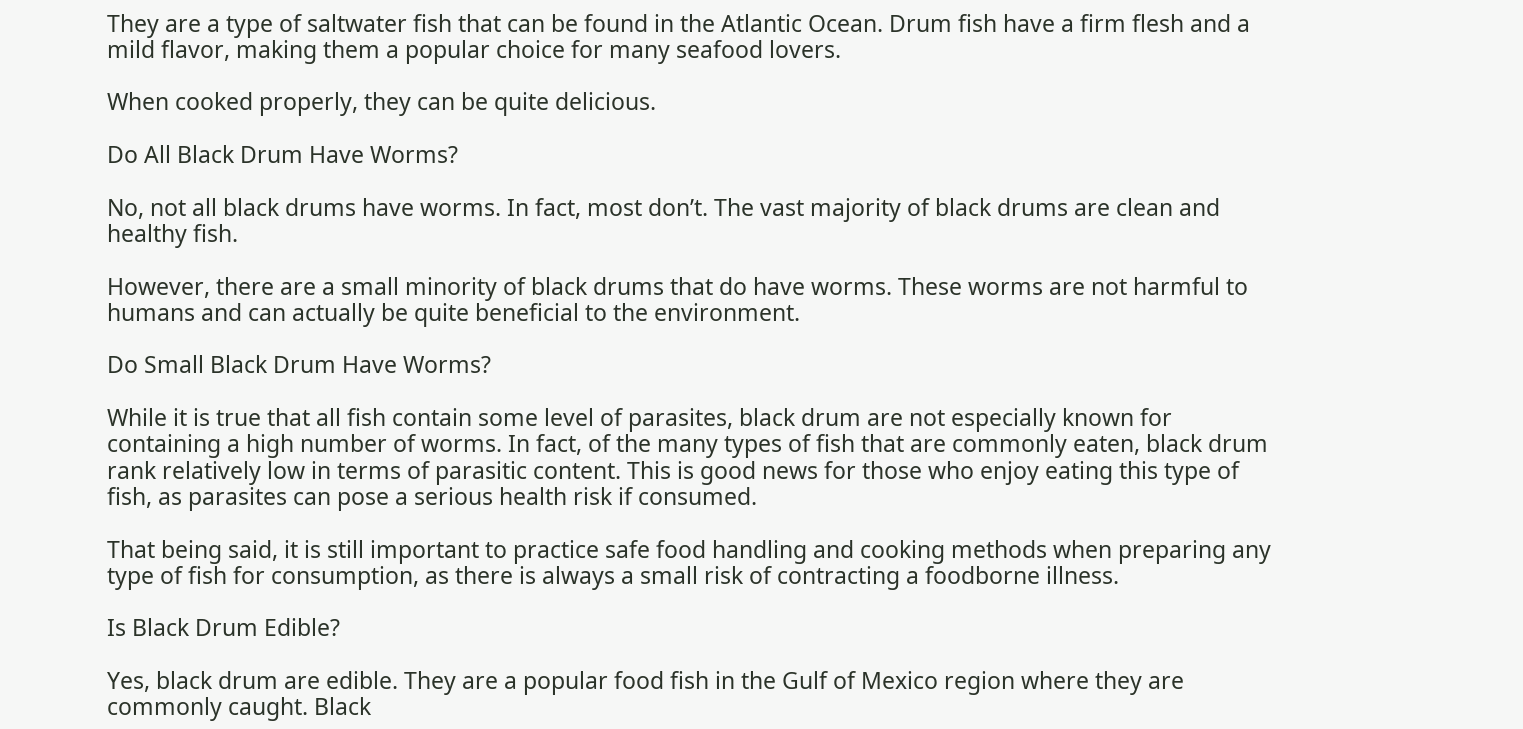They are a type of saltwater fish that can be found in the Atlantic Ocean. Drum fish have a firm flesh and a mild flavor, making them a popular choice for many seafood lovers.

When cooked properly, they can be quite delicious.

Do All Black Drum Have Worms?

No, not all black drums have worms. In fact, most don’t. The vast majority of black drums are clean and healthy fish.

However, there are a small minority of black drums that do have worms. These worms are not harmful to humans and can actually be quite beneficial to the environment.

Do Small Black Drum Have Worms?

While it is true that all fish contain some level of parasites, black drum are not especially known for containing a high number of worms. In fact, of the many types of fish that are commonly eaten, black drum rank relatively low in terms of parasitic content. This is good news for those who enjoy eating this type of fish, as parasites can pose a serious health risk if consumed.

That being said, it is still important to practice safe food handling and cooking methods when preparing any type of fish for consumption, as there is always a small risk of contracting a foodborne illness.

Is Black Drum Edible?

Yes, black drum are edible. They are a popular food fish in the Gulf of Mexico region where they are commonly caught. Black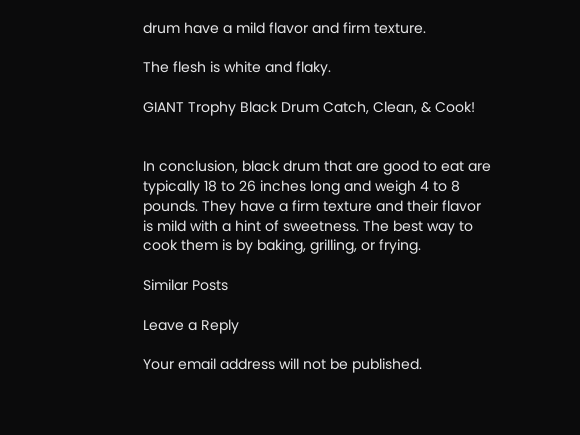drum have a mild flavor and firm texture.

The flesh is white and flaky.

GIANT Trophy Black Drum Catch, Clean, & Cook!


In conclusion, black drum that are good to eat are typically 18 to 26 inches long and weigh 4 to 8 pounds. They have a firm texture and their flavor is mild with a hint of sweetness. The best way to cook them is by baking, grilling, or frying.

Similar Posts

Leave a Reply

Your email address will not be published.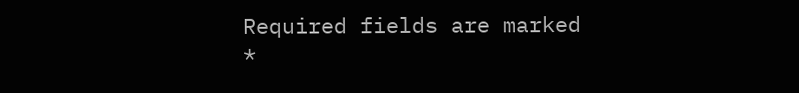Required fields are marked *